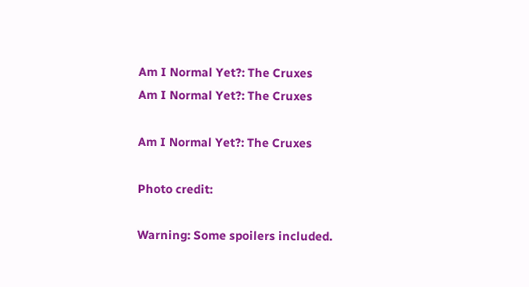Am I Normal Yet?: The Cruxes
Am I Normal Yet?: The Cruxes

Am I Normal Yet?: The Cruxes

Photo credit:

Warning: Some spoilers included.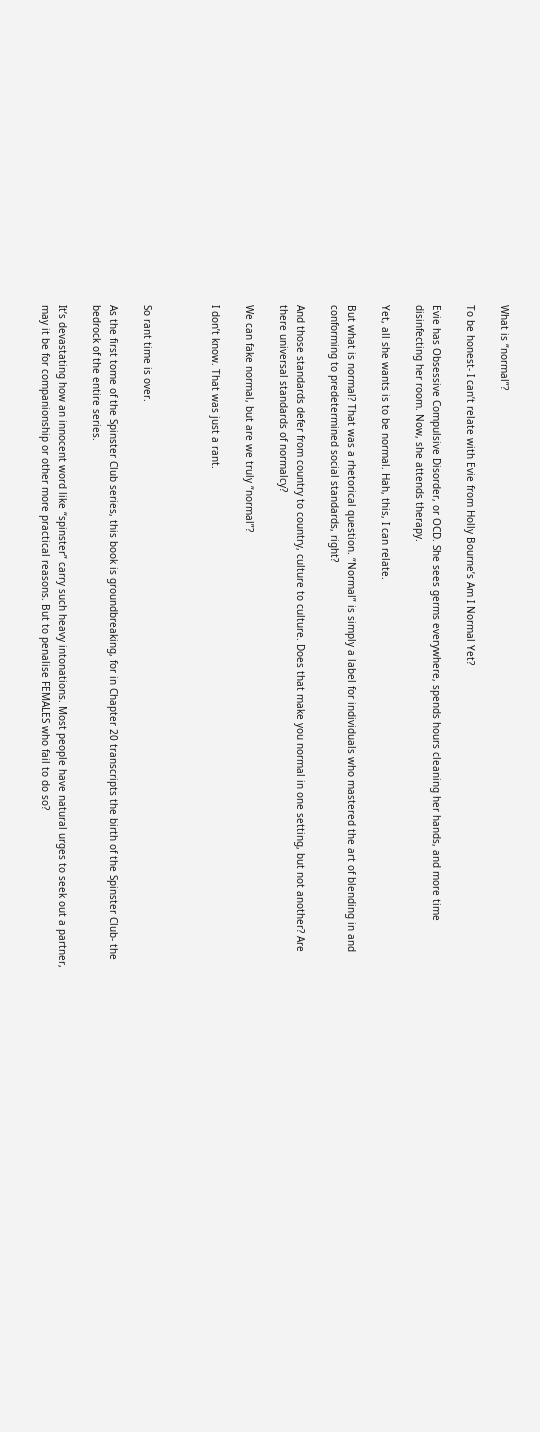What is “normal”?

To be honest- I can’t relate with Evie from Holly Bourne’s Am I Normal Yet?

Evie has Obsessive Compulsive Disorder, or OCD. She sees germs everywhere, spends hours cleaning her hands, and more time disinfecting her room. Now, she attends therapy.

Yet, all she wants is to be normal. Hah, this, I can relate.

But what is normal? That was a rhetorical question. “Normal” is simply a label for individuals who mastered the art of blending in and conforming to predetermined social standards, right?

And those standards defer from country to country, culture to culture. Does that make you normal in one setting, but not another? Are there universal standards of normalcy?

We can fake normal, but are we truly “normal”?

I don’t know. That was just a rant.



So rant time is over.

As the first tome of the Spinster Club series, this book is groundbreaking, for in Chapter 20 transcripts the birth of the Spinster Club- the bedrock of the entire series.

It’s devastating how an innocent word like “spinster” carry such heavy intonations. Most people have natural urges to seek out a partner, may it be for companionship or other more practical reasons. But to penalise FEMALES who fail to do so?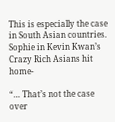This is especially the case in South Asian countries. Sophie in Kevin Kwan’s Crazy Rich Asians hit home-

“… That’s not the case over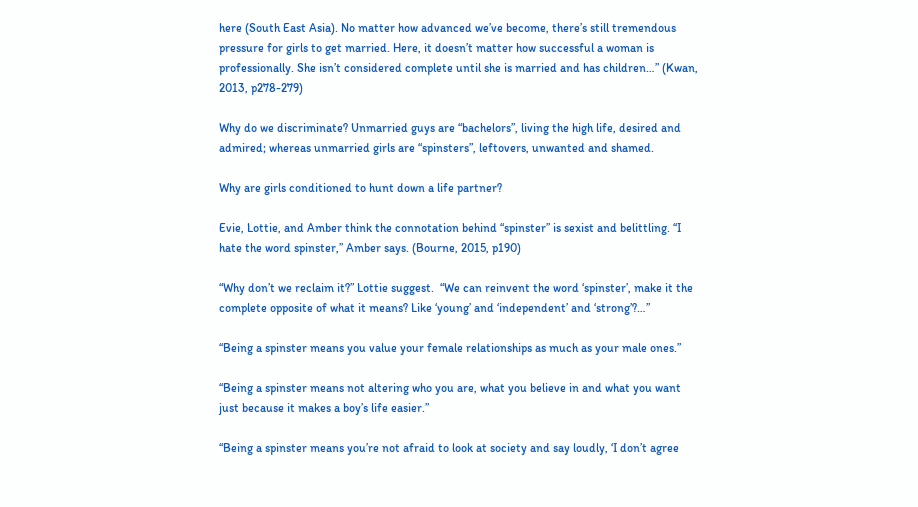here (South East Asia). No matter how advanced we’ve become, there’s still tremendous pressure for girls to get married. Here, it doesn’t matter how successful a woman is professionally. She isn’t considered complete until she is married and has children…” (Kwan, 2013, p278-279)

Why do we discriminate? Unmarried guys are “bachelors”, living the high life, desired and admired; whereas unmarried girls are “spinsters”, leftovers, unwanted and shamed.

Why are girls conditioned to hunt down a life partner?

Evie, Lottie, and Amber think the connotation behind “spinster” is sexist and belittling. “I hate the word spinster,” Amber says. (Bourne, 2015, p190)

“Why don’t we reclaim it?” Lottie suggest.  “We can reinvent the word ‘spinster’, make it the complete opposite of what it means? Like ‘young’ and ‘independent’ and ‘strong’?…”

“Being a spinster means you value your female relationships as much as your male ones.”

“Being a spinster means not altering who you are, what you believe in and what you want just because it makes a boy’s life easier.”

“Being a spinster means you’re not afraid to look at society and say loudly, ‘I don’t agree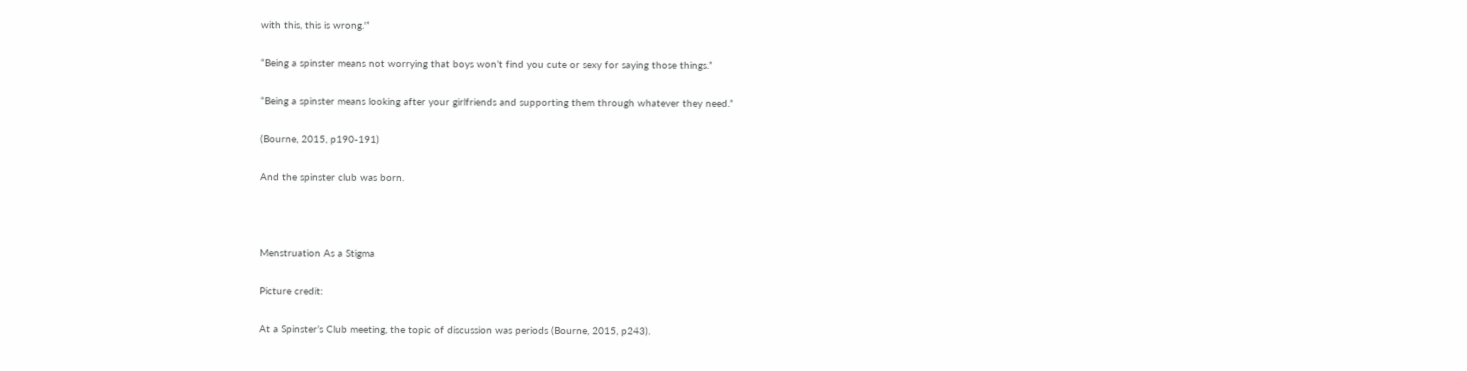with this, this is wrong.'”

“Being a spinster means not worrying that boys won’t find you cute or sexy for saying those things.”

“Being a spinster means looking after your girlfriends and supporting them through whatever they need.”

(Bourne, 2015, p190-191)

And the spinster club was born.



Menstruation As a Stigma

Picture credit:

At a Spinster’s Club meeting, the topic of discussion was periods (Bourne, 2015, p243).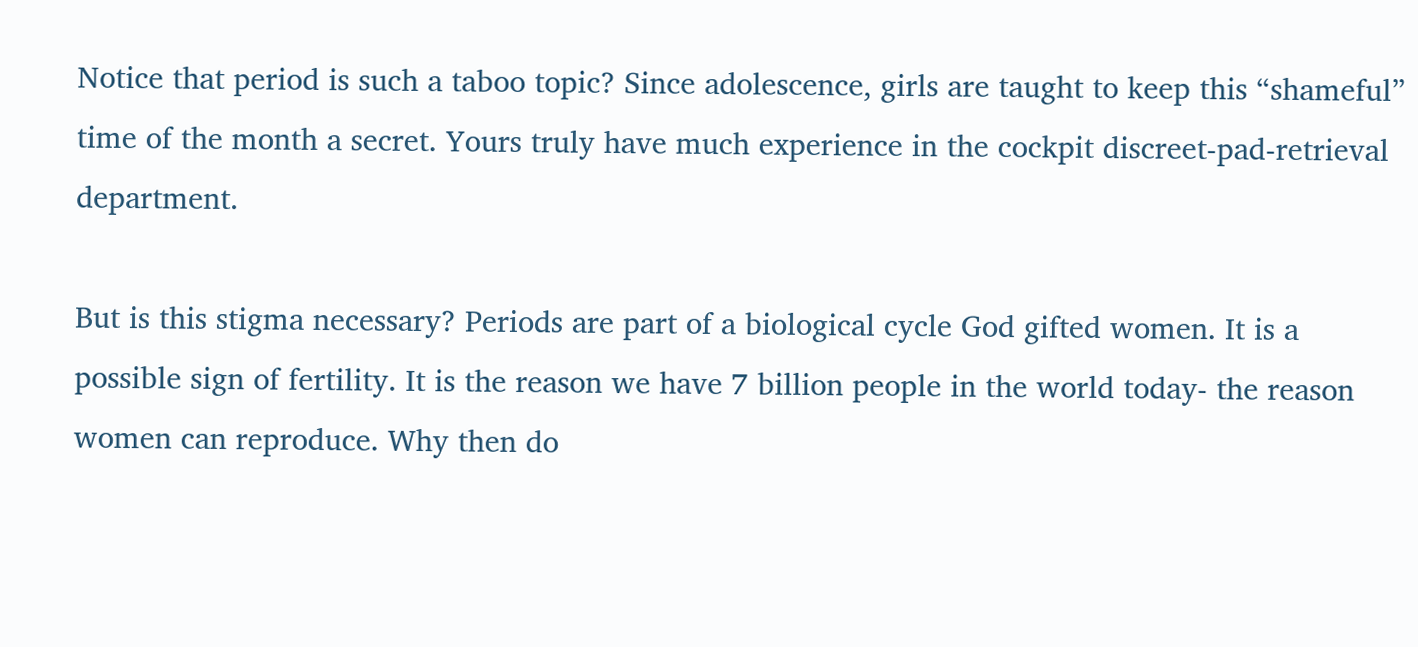Notice that period is such a taboo topic? Since adolescence, girls are taught to keep this “shameful” time of the month a secret. Yours truly have much experience in the cockpit discreet-pad-retrieval department.

But is this stigma necessary? Periods are part of a biological cycle God gifted women. It is a possible sign of fertility. It is the reason we have 7 billion people in the world today- the reason women can reproduce. Why then do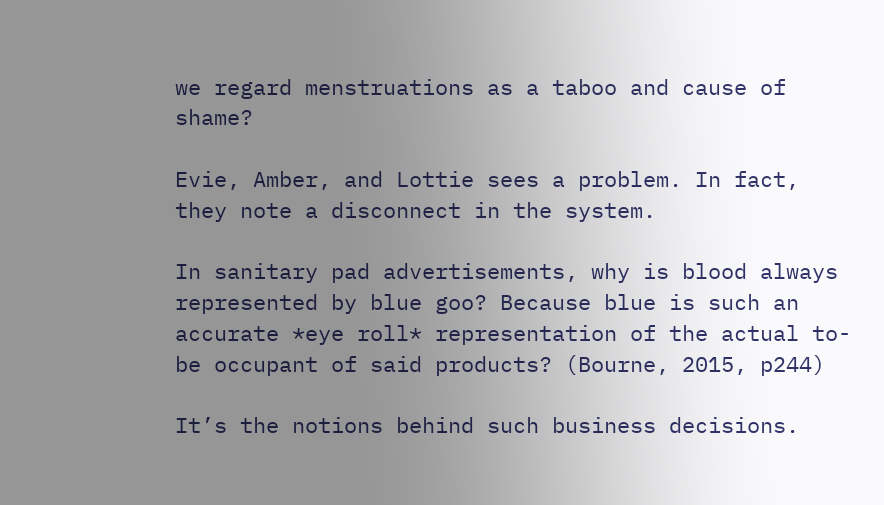we regard menstruations as a taboo and cause of shame?

Evie, Amber, and Lottie sees a problem. In fact, they note a disconnect in the system.

In sanitary pad advertisements, why is blood always represented by blue goo? Because blue is such an accurate *eye roll* representation of the actual to-be occupant of said products? (Bourne, 2015, p244)

It’s the notions behind such business decisions.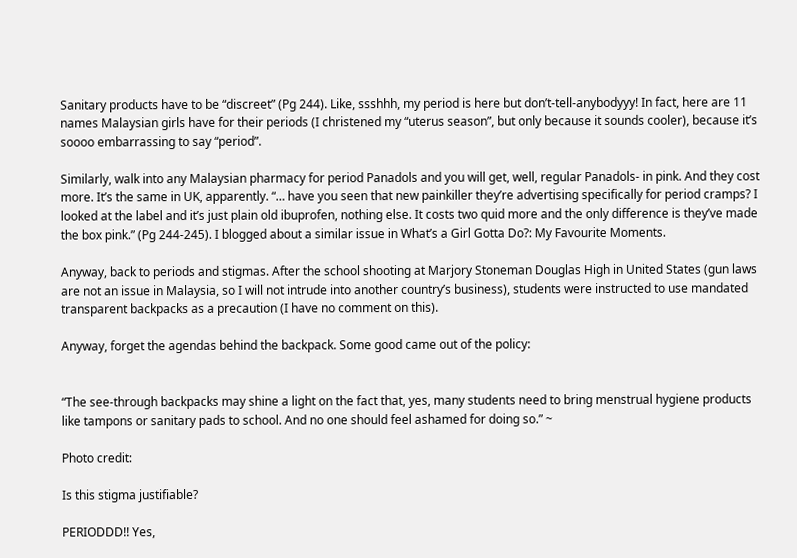Sanitary products have to be “discreet” (Pg 244). Like, ssshhh, my period is here but don’t-tell-anybodyyy! In fact, here are 11 names Malaysian girls have for their periods (I christened my “uterus season”, but only because it sounds cooler), because it’s soooo embarrassing to say “period”.

Similarly, walk into any Malaysian pharmacy for period Panadols and you will get, well, regular Panadols- in pink. And they cost more. It’s the same in UK, apparently. “… have you seen that new painkiller they’re advertising specifically for period cramps? I looked at the label and it’s just plain old ibuprofen, nothing else. It costs two quid more and the only difference is they’ve made the box pink.” (Pg 244-245). I blogged about a similar issue in What’s a Girl Gotta Do?: My Favourite Moments.

Anyway, back to periods and stigmas. After the school shooting at Marjory Stoneman Douglas High in United States (gun laws are not an issue in Malaysia, so I will not intrude into another country’s business), students were instructed to use mandated transparent backpacks as a precaution (I have no comment on this).

Anyway, forget the agendas behind the backpack. Some good came out of the policy:


“The see-through backpacks may shine a light on the fact that, yes, many students need to bring menstrual hygiene products like tampons or sanitary pads to school. And no one should feel ashamed for doing so.” ~

Photo credit:

Is this stigma justifiable?

PERIODDD!! Yes,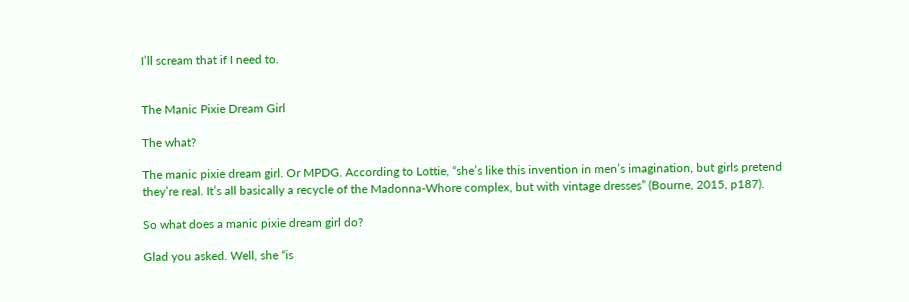I’ll scream that if I need to.


The Manic Pixie Dream Girl

The what?

The manic pixie dream girl. Or MPDG. According to Lottie, “she’s like this invention in men’s imagination, but girls pretend they’re real. It’s all basically a recycle of the Madonna-Whore complex, but with vintage dresses” (Bourne, 2015, p187).

So what does a manic pixie dream girl do?

Glad you asked. Well, she “is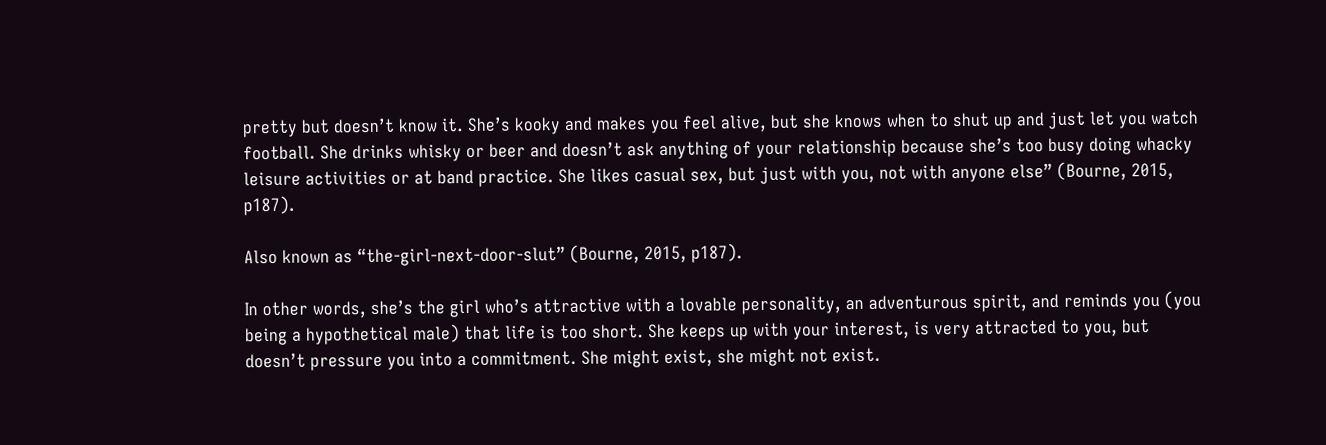pretty but doesn’t know it. She’s kooky and makes you feel alive, but she knows when to shut up and just let you watch football. She drinks whisky or beer and doesn’t ask anything of your relationship because she’s too busy doing whacky leisure activities or at band practice. She likes casual sex, but just with you, not with anyone else” (Bourne, 2015, p187).

Also known as “the-girl-next-door-slut” (Bourne, 2015, p187).

In other words, she’s the girl who’s attractive with a lovable personality, an adventurous spirit, and reminds you (you being a hypothetical male) that life is too short. She keeps up with your interest, is very attracted to you, but doesn’t pressure you into a commitment. She might exist, she might not exist.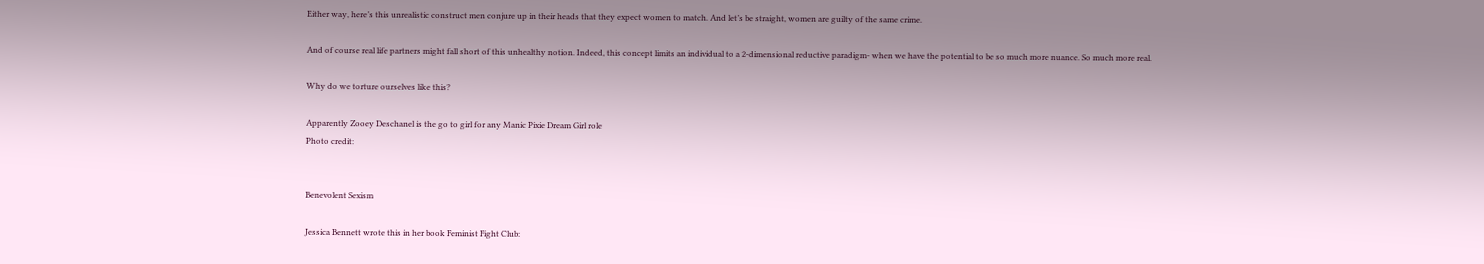Either way, here’s this unrealistic construct men conjure up in their heads that they expect women to match. And let’s be straight, women are guilty of the same crime.

And of course real life partners might fall short of this unhealthy notion. Indeed, this concept limits an individual to a 2-dimensional reductive paradigm- when we have the potential to be so much more nuance. So much more real.

Why do we torture ourselves like this?

Apparently Zooey Deschanel is the go to girl for any Manic Pixie Dream Girl role
Photo credit:


Benevolent Sexism

Jessica Bennett wrote this in her book Feminist Fight Club: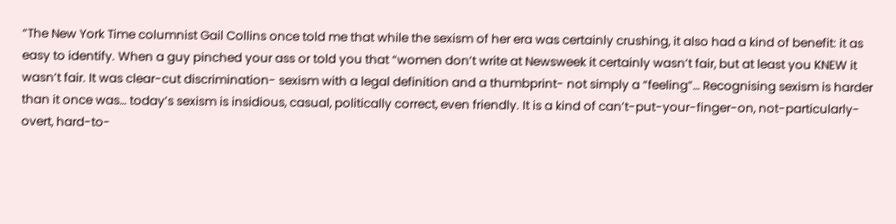“The New York Time columnist Gail Collins once told me that while the sexism of her era was certainly crushing, it also had a kind of benefit: it as easy to identify. When a guy pinched your ass or told you that “women don’t write at Newsweek it certainly wasn’t fair, but at least you KNEW it wasn’t fair. It was clear-cut discrimination- sexism with a legal definition and a thumbprint- not simply a “feeling”… Recognising sexism is harder than it once was… today’s sexism is insidious, casual, politically correct, even friendly. It is a kind of can’t-put-your-finger-on, not-particularly-overt, hard-to-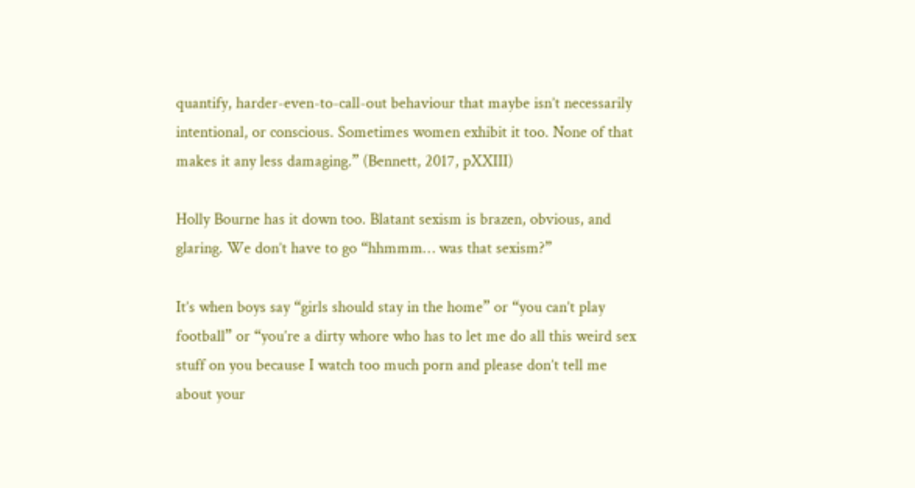quantify, harder-even-to-call-out behaviour that maybe isn’t necessarily intentional, or conscious. Sometimes women exhibit it too. None of that makes it any less damaging.” (Bennett, 2017, pXXIII)

Holly Bourne has it down too. Blatant sexism is brazen, obvious, and glaring. We don’t have to go “hhmmm… was that sexism?”

It’s when boys say “girls should stay in the home” or “you can’t play football” or “you’re a dirty whore who has to let me do all this weird sex stuff on you because I watch too much porn and please don’t tell me about your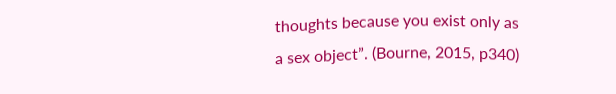thoughts because you exist only as a sex object”. (Bourne, 2015, p340)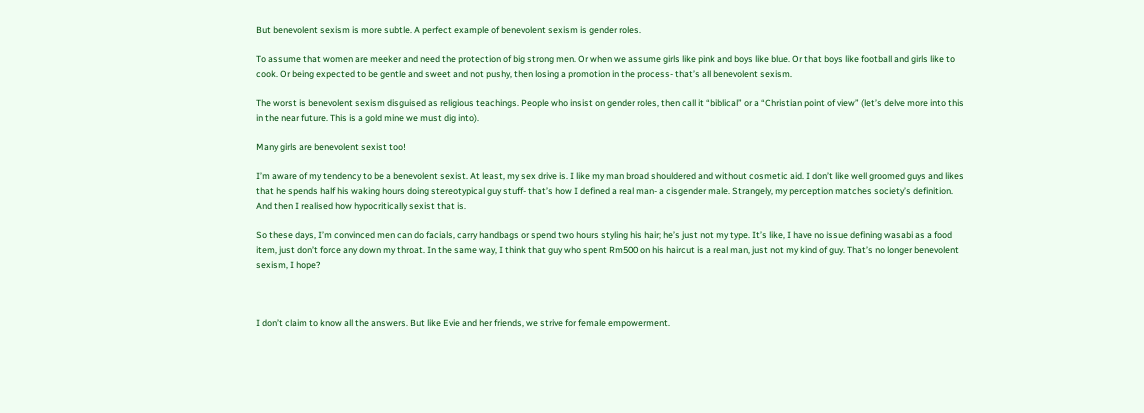But benevolent sexism is more subtle. A perfect example of benevolent sexism is gender roles.

To assume that women are meeker and need the protection of big strong men. Or when we assume girls like pink and boys like blue. Or that boys like football and girls like to cook. Or being expected to be gentle and sweet and not pushy, then losing a promotion in the process- that’s all benevolent sexism.

The worst is benevolent sexism disguised as religious teachings. People who insist on gender roles, then call it “biblical” or a “Christian point of view” (let’s delve more into this in the near future. This is a gold mine we must dig into).

Many girls are benevolent sexist too!

I’m aware of my tendency to be a benevolent sexist. At least, my sex drive is. I like my man broad shouldered and without cosmetic aid. I don’t like well groomed guys and likes that he spends half his waking hours doing stereotypical guy stuff- that’s how I defined a real man- a cisgender male. Strangely, my perception matches society’s definition. And then I realised how hypocritically sexist that is.

So these days, I’m convinced men can do facials, carry handbags or spend two hours styling his hair; he’s just not my type. It’s like, I have no issue defining wasabi as a food item, just don’t force any down my throat. In the same way, I think that guy who spent Rm500 on his haircut is a real man, just not my kind of guy. That’s no longer benevolent sexism, I hope?



I don’t claim to know all the answers. But like Evie and her friends, we strive for female empowerment.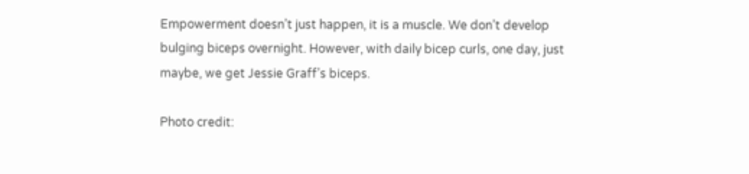Empowerment doesn’t just happen, it is a muscle. We don’t develop bulging biceps overnight. However, with daily bicep curls, one day, just maybe, we get Jessie Graff’s biceps.

Photo credit: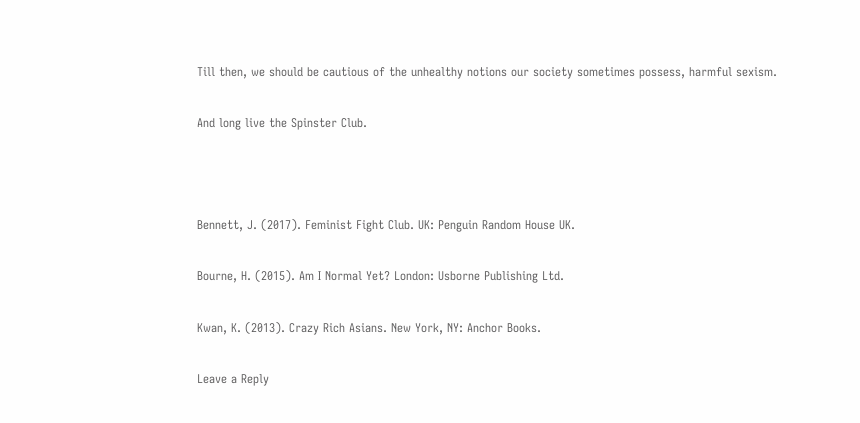Till then, we should be cautious of the unhealthy notions our society sometimes possess, harmful sexism.

And long live the Spinster Club.



Bennett, J. (2017). Feminist Fight Club. UK: Penguin Random House UK.

Bourne, H. (2015). Am I Normal Yet? London: Usborne Publishing Ltd.

Kwan, K. (2013). Crazy Rich Asians. New York, NY: Anchor Books.

Leave a Reply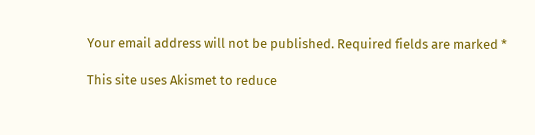Your email address will not be published. Required fields are marked *

This site uses Akismet to reduce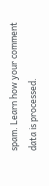spam. Learn how your comment data is processed.